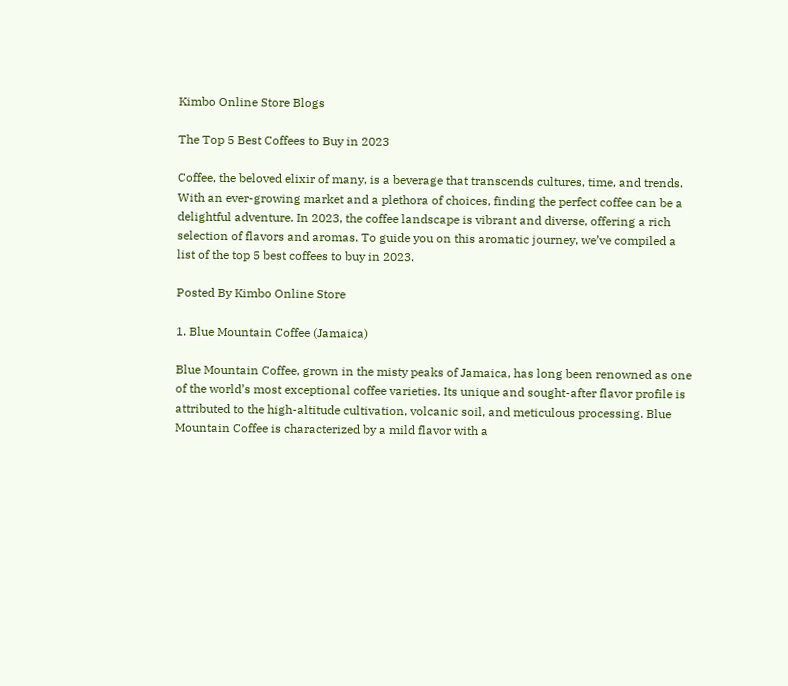Kimbo Online Store Blogs

The Top 5 Best Coffees to Buy in 2023

Coffee, the beloved elixir of many, is a beverage that transcends cultures, time, and trends. With an ever-growing market and a plethora of choices, finding the perfect coffee can be a delightful adventure. In 2023, the coffee landscape is vibrant and diverse, offering a rich selection of flavors and aromas. To guide you on this aromatic journey, we’ve compiled a list of the top 5 best coffees to buy in 2023.

Posted By Kimbo Online Store

1. Blue Mountain Coffee (Jamaica)

Blue Mountain Coffee, grown in the misty peaks of Jamaica, has long been renowned as one of the world’s most exceptional coffee varieties. Its unique and sought-after flavor profile is attributed to the high-altitude cultivation, volcanic soil, and meticulous processing. Blue Mountain Coffee is characterized by a mild flavor with a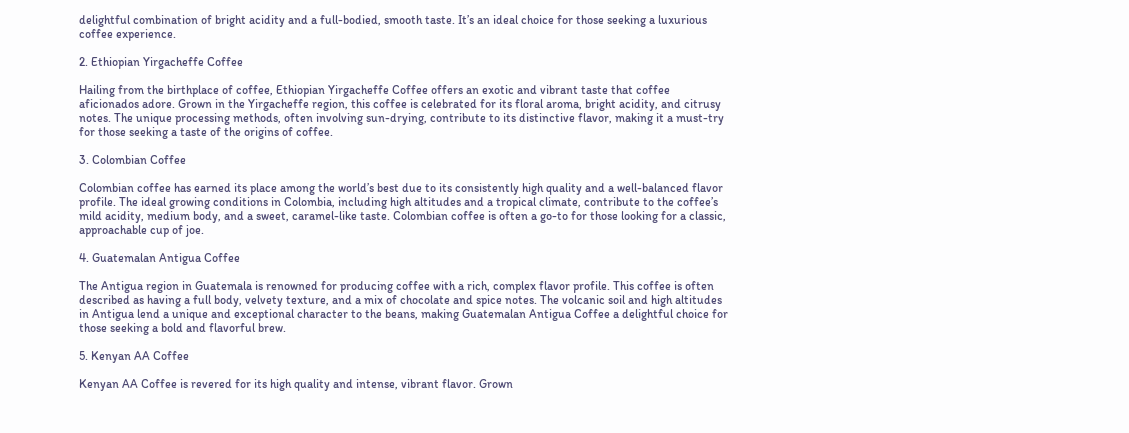delightful combination of bright acidity and a full-bodied, smooth taste. It’s an ideal choice for those seeking a luxurious coffee experience.

2. Ethiopian Yirgacheffe Coffee

Hailing from the birthplace of coffee, Ethiopian Yirgacheffe Coffee offers an exotic and vibrant taste that coffee aficionados adore. Grown in the Yirgacheffe region, this coffee is celebrated for its floral aroma, bright acidity, and citrusy notes. The unique processing methods, often involving sun-drying, contribute to its distinctive flavor, making it a must-try for those seeking a taste of the origins of coffee.

3. Colombian Coffee

Colombian coffee has earned its place among the world’s best due to its consistently high quality and a well-balanced flavor profile. The ideal growing conditions in Colombia, including high altitudes and a tropical climate, contribute to the coffee’s mild acidity, medium body, and a sweet, caramel-like taste. Colombian coffee is often a go-to for those looking for a classic, approachable cup of joe.

4. Guatemalan Antigua Coffee

The Antigua region in Guatemala is renowned for producing coffee with a rich, complex flavor profile. This coffee is often described as having a full body, velvety texture, and a mix of chocolate and spice notes. The volcanic soil and high altitudes in Antigua lend a unique and exceptional character to the beans, making Guatemalan Antigua Coffee a delightful choice for those seeking a bold and flavorful brew.

5. Kenyan AA Coffee

Kenyan AA Coffee is revered for its high quality and intense, vibrant flavor. Grown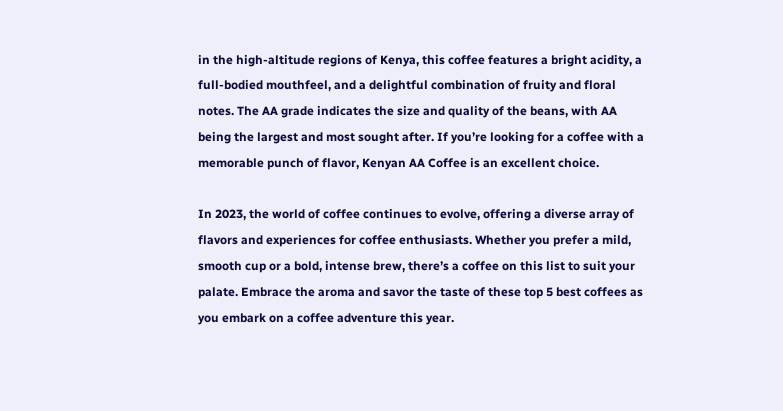in the high-altitude regions of Kenya, this coffee features a bright acidity, a full-bodied mouthfeel, and a delightful combination of fruity and floral notes. The AA grade indicates the size and quality of the beans, with AA being the largest and most sought after. If you’re looking for a coffee with a memorable punch of flavor, Kenyan AA Coffee is an excellent choice.

In 2023, the world of coffee continues to evolve, offering a diverse array of flavors and experiences for coffee enthusiasts. Whether you prefer a mild, smooth cup or a bold, intense brew, there’s a coffee on this list to suit your palate. Embrace the aroma and savor the taste of these top 5 best coffees as you embark on a coffee adventure this year.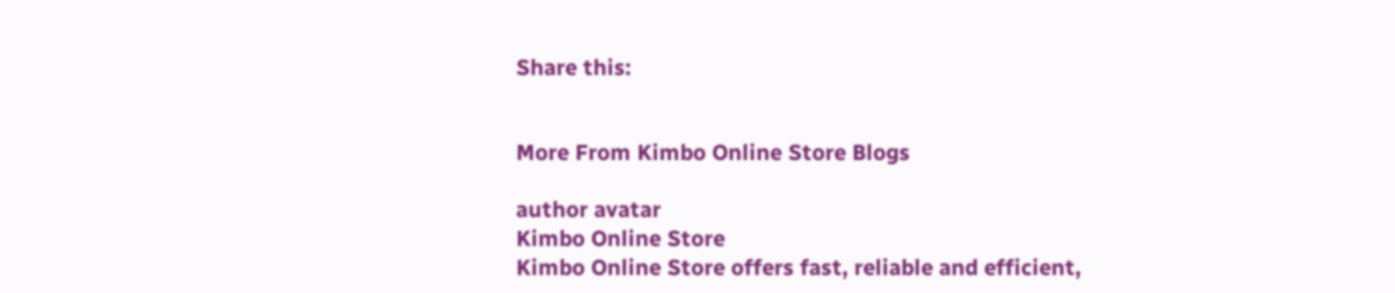Share this:


More From Kimbo Online Store Blogs

author avatar
Kimbo Online Store
Kimbo Online Store offers fast, reliable and efficient,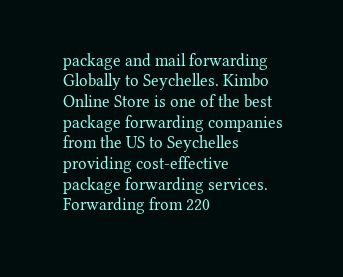package and mail forwarding Globally to Seychelles. Kimbo Online Store is one of the best package forwarding companies from the US to Seychelles providing cost-effective package forwarding services. Forwarding from 220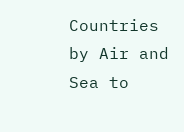Countries by Air and Sea to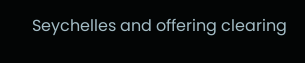Seychelles and offering clearing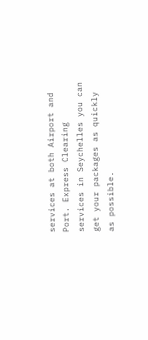services at both Airport and Port. Express Clearing services in Seychelles you can get your packages as quickly as possible.